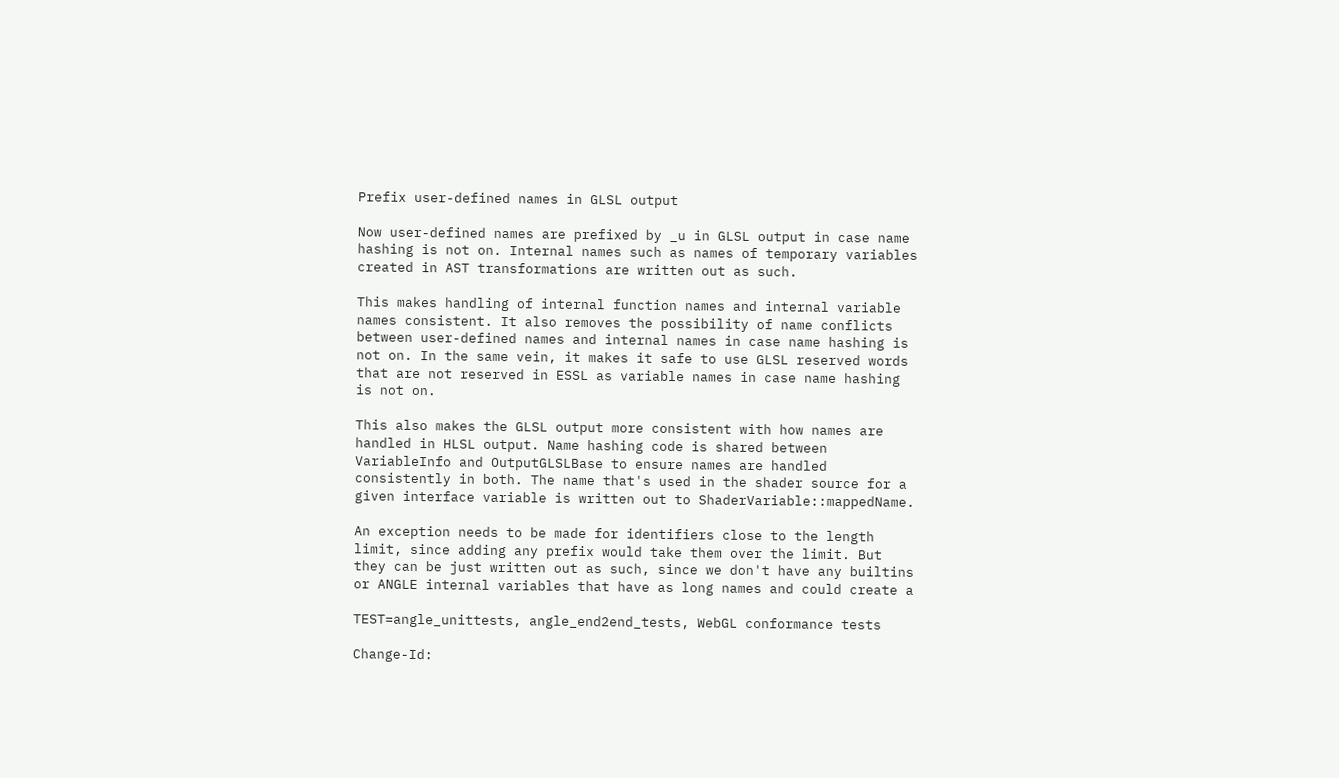Prefix user-defined names in GLSL output

Now user-defined names are prefixed by _u in GLSL output in case name
hashing is not on. Internal names such as names of temporary variables
created in AST transformations are written out as such.

This makes handling of internal function names and internal variable
names consistent. It also removes the possibility of name conflicts
between user-defined names and internal names in case name hashing is
not on. In the same vein, it makes it safe to use GLSL reserved words
that are not reserved in ESSL as variable names in case name hashing
is not on.

This also makes the GLSL output more consistent with how names are
handled in HLSL output. Name hashing code is shared between
VariableInfo and OutputGLSLBase to ensure names are handled
consistently in both. The name that's used in the shader source for a
given interface variable is written out to ShaderVariable::mappedName.

An exception needs to be made for identifiers close to the length
limit, since adding any prefix would take them over the limit. But
they can be just written out as such, since we don't have any builtins
or ANGLE internal variables that have as long names and could create a

TEST=angle_unittests, angle_end2end_tests, WebGL conformance tests

Change-Id: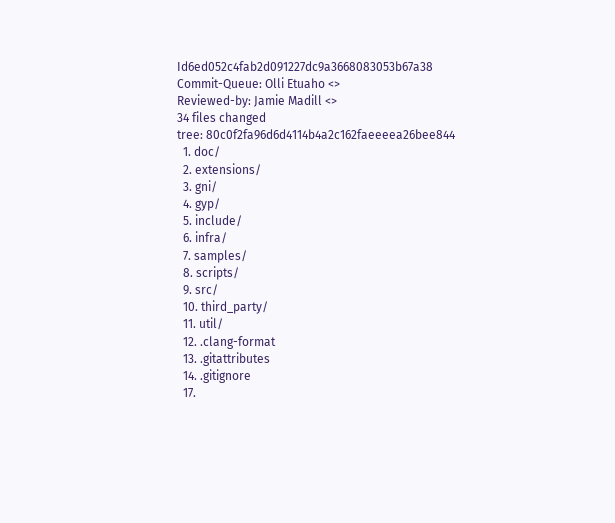Id6ed052c4fab2d091227dc9a3668083053b67a38
Commit-Queue: Olli Etuaho <>
Reviewed-by: Jamie Madill <>
34 files changed
tree: 80c0f2fa96d6d4114b4a2c162faeeeea26bee844
  1. doc/
  2. extensions/
  3. gni/
  4. gyp/
  5. include/
  6. infra/
  7. samples/
  8. scripts/
  9. src/
  10. third_party/
  11. util/
  12. .clang-format
  13. .gitattributes
  14. .gitignore
  17.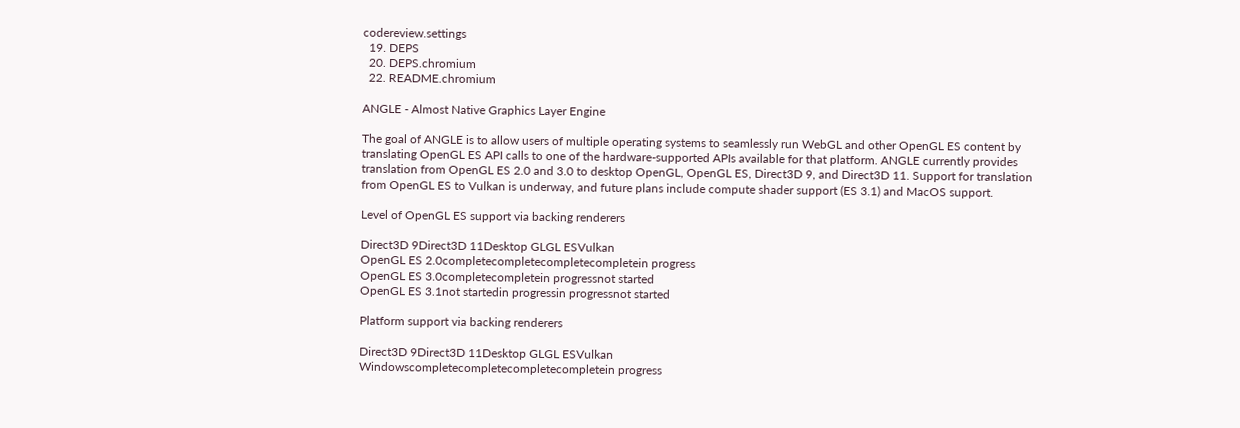codereview.settings
  19. DEPS
  20. DEPS.chromium
  22. README.chromium

ANGLE - Almost Native Graphics Layer Engine

The goal of ANGLE is to allow users of multiple operating systems to seamlessly run WebGL and other OpenGL ES content by translating OpenGL ES API calls to one of the hardware-supported APIs available for that platform. ANGLE currently provides translation from OpenGL ES 2.0 and 3.0 to desktop OpenGL, OpenGL ES, Direct3D 9, and Direct3D 11. Support for translation from OpenGL ES to Vulkan is underway, and future plans include compute shader support (ES 3.1) and MacOS support.

Level of OpenGL ES support via backing renderers

Direct3D 9Direct3D 11Desktop GLGL ESVulkan
OpenGL ES 2.0completecompletecompletecompletein progress
OpenGL ES 3.0completecompletein progressnot started
OpenGL ES 3.1not startedin progressin progressnot started

Platform support via backing renderers

Direct3D 9Direct3D 11Desktop GLGL ESVulkan
Windowscompletecompletecompletecompletein progress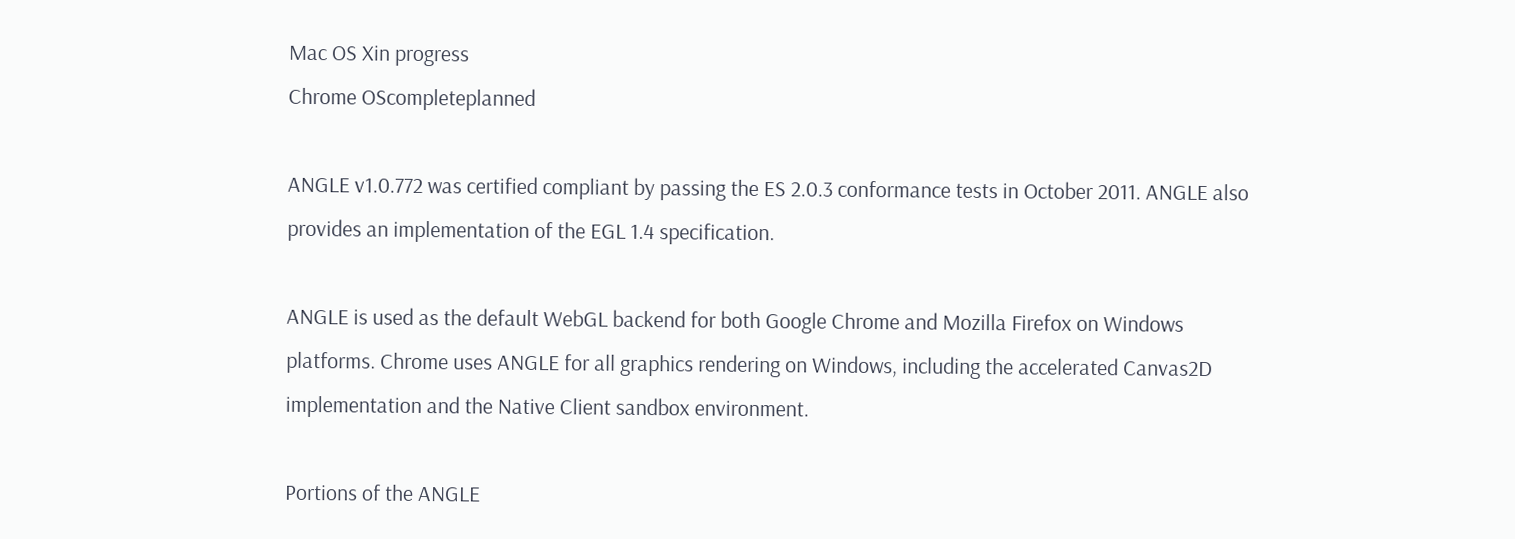Mac OS Xin progress
Chrome OScompleteplanned

ANGLE v1.0.772 was certified compliant by passing the ES 2.0.3 conformance tests in October 2011. ANGLE also provides an implementation of the EGL 1.4 specification.

ANGLE is used as the default WebGL backend for both Google Chrome and Mozilla Firefox on Windows platforms. Chrome uses ANGLE for all graphics rendering on Windows, including the accelerated Canvas2D implementation and the Native Client sandbox environment.

Portions of the ANGLE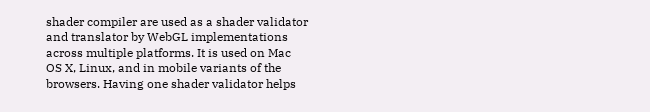shader compiler are used as a shader validator and translator by WebGL implementations across multiple platforms. It is used on Mac OS X, Linux, and in mobile variants of the browsers. Having one shader validator helps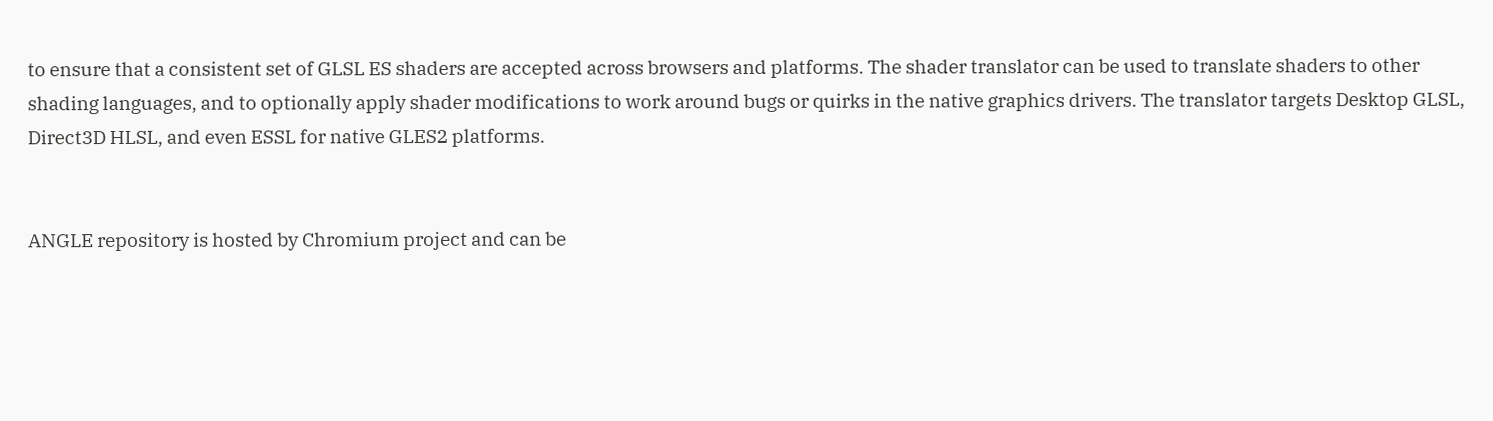to ensure that a consistent set of GLSL ES shaders are accepted across browsers and platforms. The shader translator can be used to translate shaders to other shading languages, and to optionally apply shader modifications to work around bugs or quirks in the native graphics drivers. The translator targets Desktop GLSL, Direct3D HLSL, and even ESSL for native GLES2 platforms.


ANGLE repository is hosted by Chromium project and can be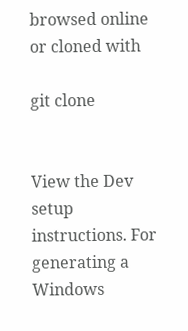browsed online or cloned with

git clone


View the Dev setup instructions. For generating a Windows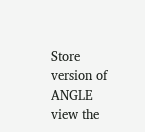Store version of ANGLE view the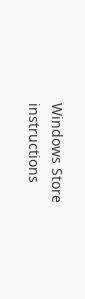Windows Store instructions